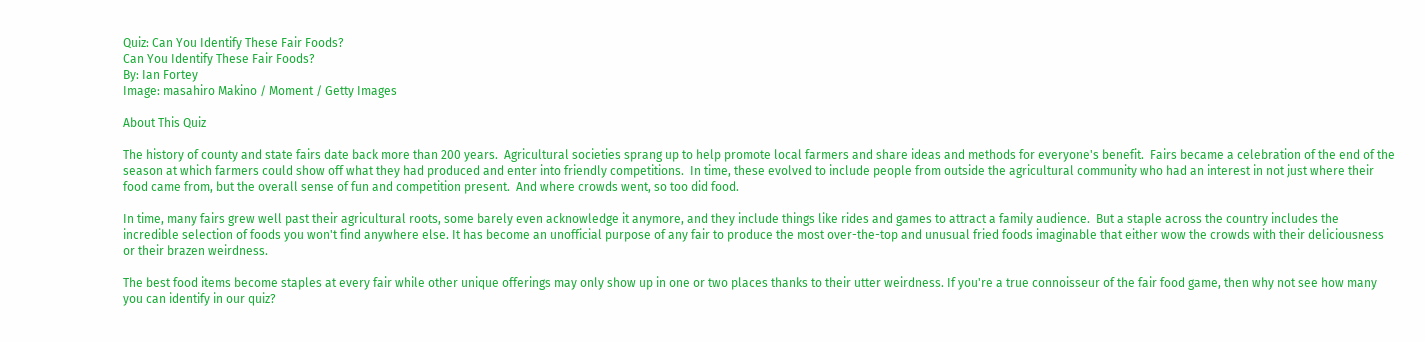Quiz: Can You Identify These Fair Foods?
Can You Identify These Fair Foods?
By: Ian Fortey
Image: masahiro Makino / Moment / Getty Images

About This Quiz

The history of county and state fairs date back more than 200 years.  Agricultural societies sprang up to help promote local farmers and share ideas and methods for everyone's benefit.  Fairs became a celebration of the end of the season at which farmers could show off what they had produced and enter into friendly competitions.  In time, these evolved to include people from outside the agricultural community who had an interest in not just where their food came from, but the overall sense of fun and competition present.  And where crowds went, so too did food.

In time, many fairs grew well past their agricultural roots, some barely even acknowledge it anymore, and they include things like rides and games to attract a family audience.  But a staple across the country includes the incredible selection of foods you won't find anywhere else. It has become an unofficial purpose of any fair to produce the most over-the-top and unusual fried foods imaginable that either wow the crowds with their deliciousness or their brazen weirdness.

The best food items become staples at every fair while other unique offerings may only show up in one or two places thanks to their utter weirdness. If you're a true connoisseur of the fair food game, then why not see how many you can identify in our quiz?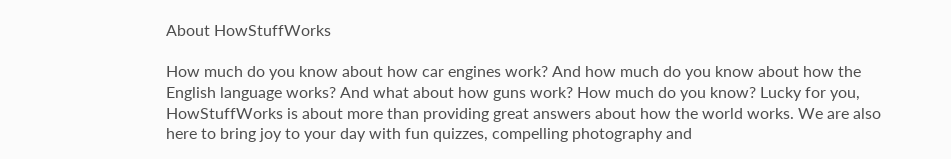About HowStuffWorks

How much do you know about how car engines work? And how much do you know about how the English language works? And what about how guns work? How much do you know? Lucky for you, HowStuffWorks is about more than providing great answers about how the world works. We are also here to bring joy to your day with fun quizzes, compelling photography and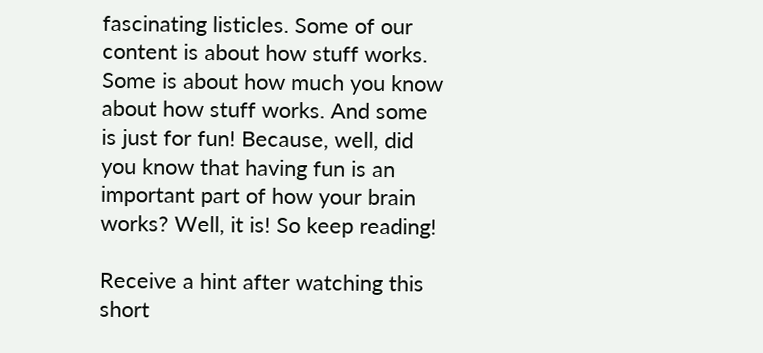fascinating listicles. Some of our content is about how stuff works. Some is about how much you know about how stuff works. And some is just for fun! Because, well, did you know that having fun is an important part of how your brain works? Well, it is! So keep reading!

Receive a hint after watching this short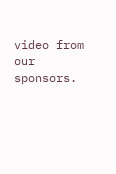video from our sponsors.